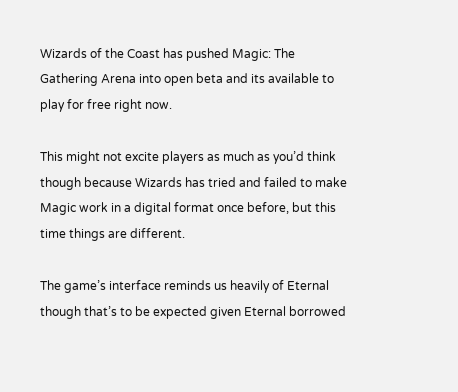Wizards of the Coast has pushed Magic: The Gathering Arena into open beta and its available to play for free right now.

This might not excite players as much as you’d think though because Wizards has tried and failed to make Magic work in a digital format once before, but this time things are different.

The game’s interface reminds us heavily of Eternal though that’s to be expected given Eternal borrowed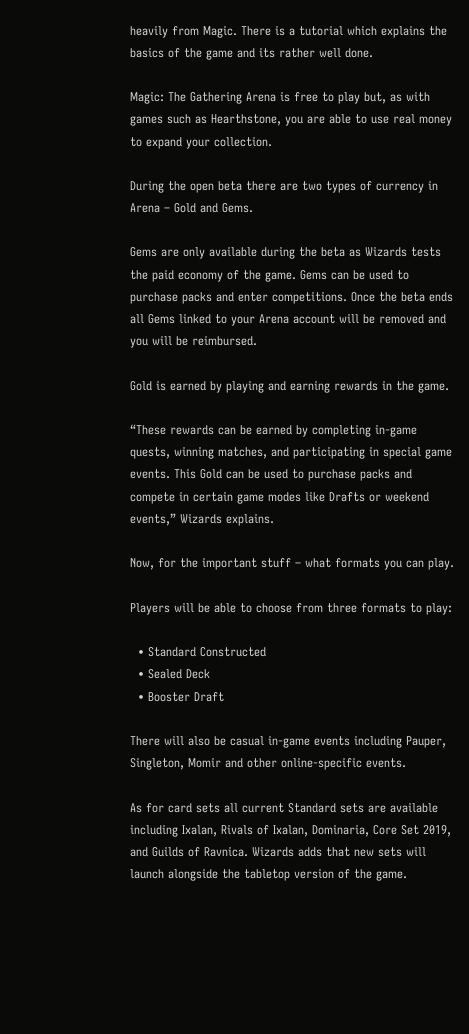heavily from Magic. There is a tutorial which explains the basics of the game and its rather well done.

Magic: The Gathering Arena is free to play but, as with games such as Hearthstone, you are able to use real money to expand your collection.

During the open beta there are two types of currency in Arena – Gold and Gems.

Gems are only available during the beta as Wizards tests the paid economy of the game. Gems can be used to purchase packs and enter competitions. Once the beta ends all Gems linked to your Arena account will be removed and you will be reimbursed.

Gold is earned by playing and earning rewards in the game.

“These rewards can be earned by completing in-game quests, winning matches, and participating in special game events. This Gold can be used to purchase packs and compete in certain game modes like Drafts or weekend events,” Wizards explains.

Now, for the important stuff – what formats you can play.

Players will be able to choose from three formats to play:

  • Standard Constructed
  • Sealed Deck
  • Booster Draft

There will also be casual in-game events including Pauper, Singleton, Momir and other online-specific events.

As for card sets all current Standard sets are available including Ixalan, Rivals of Ixalan, Dominaria, Core Set 2019, and Guilds of Ravnica. Wizards adds that new sets will launch alongside the tabletop version of the game.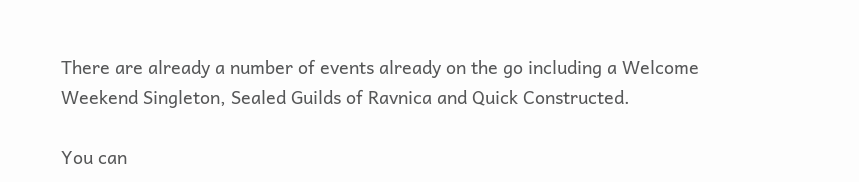There are already a number of events already on the go including a Welcome Weekend Singleton, Sealed Guilds of Ravnica and Quick Constructed.

You can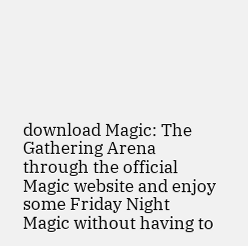download Magic: The Gathering Arena through the official Magic website and enjoy some Friday Night Magic without having to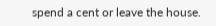spend a cent or leave the house.